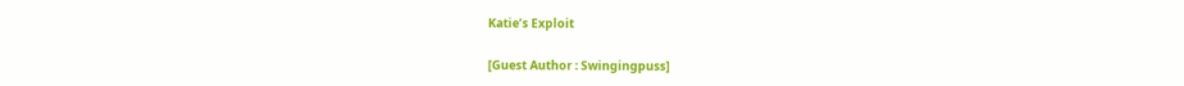Katie’s Exploit

[Guest Author : Swingingpuss]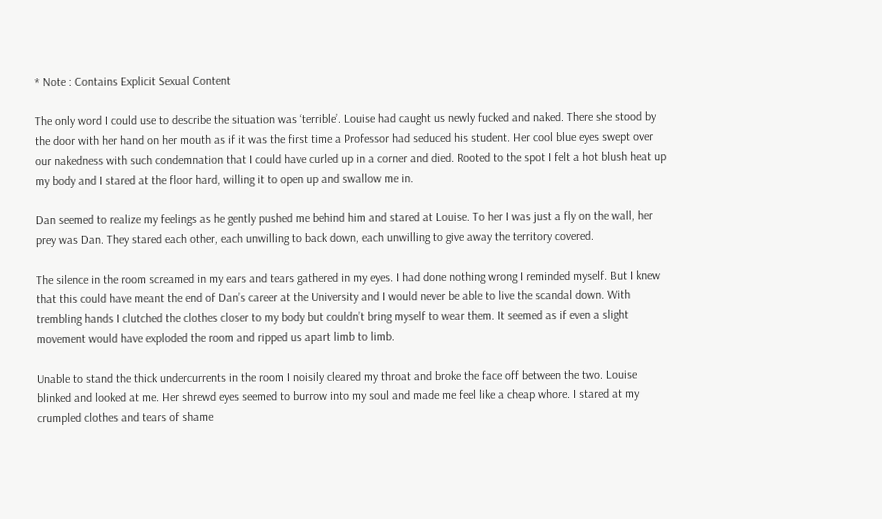* Note : Contains Explicit Sexual Content

The only word I could use to describe the situation was ‘terrible’. Louise had caught us newly fucked and naked. There she stood by the door with her hand on her mouth as if it was the first time a Professor had seduced his student. Her cool blue eyes swept over our nakedness with such condemnation that I could have curled up in a corner and died. Rooted to the spot I felt a hot blush heat up my body and I stared at the floor hard, willing it to open up and swallow me in.

Dan seemed to realize my feelings as he gently pushed me behind him and stared at Louise. To her I was just a fly on the wall, her prey was Dan. They stared each other, each unwilling to back down, each unwilling to give away the territory covered.

The silence in the room screamed in my ears and tears gathered in my eyes. I had done nothing wrong I reminded myself. But I knew that this could have meant the end of Dan’s career at the University and I would never be able to live the scandal down. With trembling hands I clutched the clothes closer to my body but couldn’t bring myself to wear them. It seemed as if even a slight movement would have exploded the room and ripped us apart limb to limb.

Unable to stand the thick undercurrents in the room I noisily cleared my throat and broke the face off between the two. Louise blinked and looked at me. Her shrewd eyes seemed to burrow into my soul and made me feel like a cheap whore. I stared at my crumpled clothes and tears of shame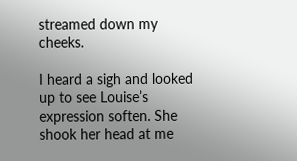streamed down my cheeks.

I heard a sigh and looked up to see Louise’s expression soften. She shook her head at me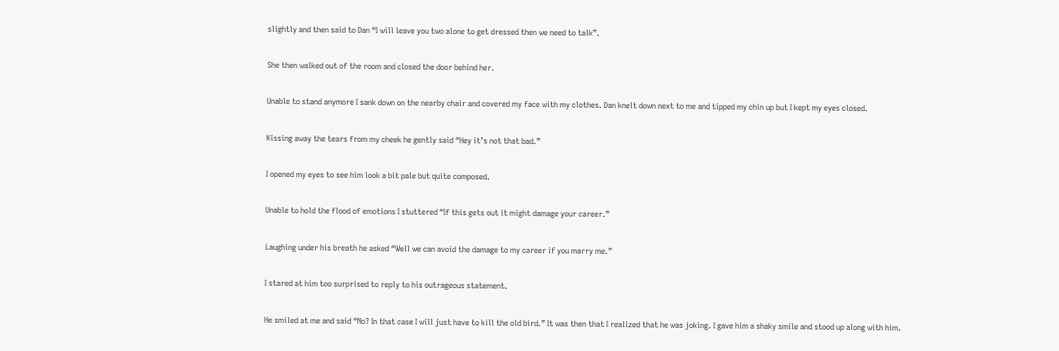slightly and then said to Dan “I will leave you two alone to get dressed then we need to talk”.

She then walked out of the room and closed the door behind her.

Unable to stand anymore I sank down on the nearby chair and covered my face with my clothes. Dan knelt down next to me and tipped my chin up but I kept my eyes closed.

Kissing away the tears from my cheek he gently said “Hey it’s not that bad.”

I opened my eyes to see him look a bit pale but quite composed.

Unable to hold the flood of emotions I stuttered “If this gets out it might damage your career.”

Laughing under his breath he asked “Well we can avoid the damage to my career if you marry me.”

I stared at him too surprised to reply to his outrageous statement.

He smiled at me and said “No? In that case I will just have to kill the old bird.” It was then that I realized that he was joking. I gave him a shaky smile and stood up along with him.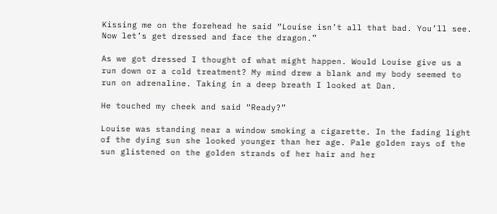Kissing me on the forehead he said “Louise isn’t all that bad. You’ll see. Now let’s get dressed and face the dragon.”

As we got dressed I thought of what might happen. Would Louise give us a run down or a cold treatment? My mind drew a blank and my body seemed to run on adrenaline. Taking in a deep breath I looked at Dan.

He touched my cheek and said “Ready?”

Louise was standing near a window smoking a cigarette. In the fading light of the dying sun she looked younger than her age. Pale golden rays of the sun glistened on the golden strands of her hair and her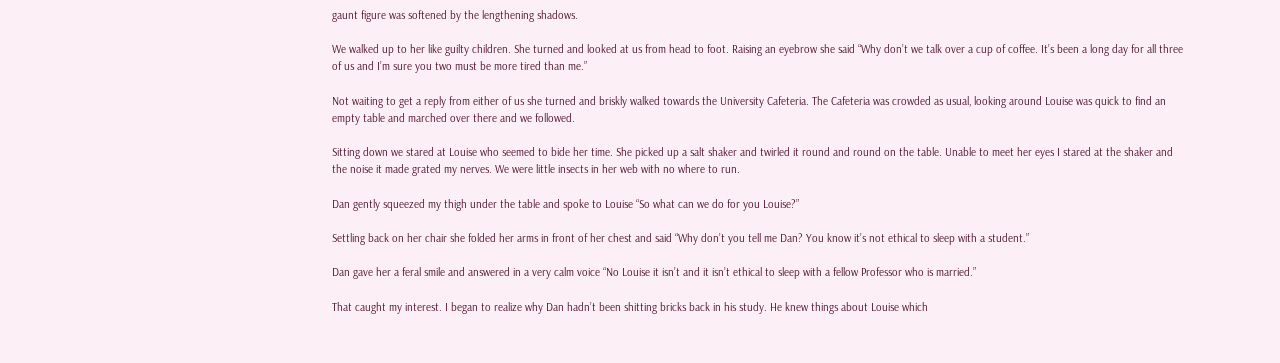gaunt figure was softened by the lengthening shadows.

We walked up to her like guilty children. She turned and looked at us from head to foot. Raising an eyebrow she said “Why don’t we talk over a cup of coffee. It’s been a long day for all three of us and I’m sure you two must be more tired than me.”

Not waiting to get a reply from either of us she turned and briskly walked towards the University Cafeteria. The Cafeteria was crowded as usual, looking around Louise was quick to find an empty table and marched over there and we followed.

Sitting down we stared at Louise who seemed to bide her time. She picked up a salt shaker and twirled it round and round on the table. Unable to meet her eyes I stared at the shaker and the noise it made grated my nerves. We were little insects in her web with no where to run.

Dan gently squeezed my thigh under the table and spoke to Louise “So what can we do for you Louise?”

Settling back on her chair she folded her arms in front of her chest and said “Why don’t you tell me Dan? You know it’s not ethical to sleep with a student.”

Dan gave her a feral smile and answered in a very calm voice “No Louise it isn’t and it isn’t ethical to sleep with a fellow Professor who is married.”

That caught my interest. I began to realize why Dan hadn’t been shitting bricks back in his study. He knew things about Louise which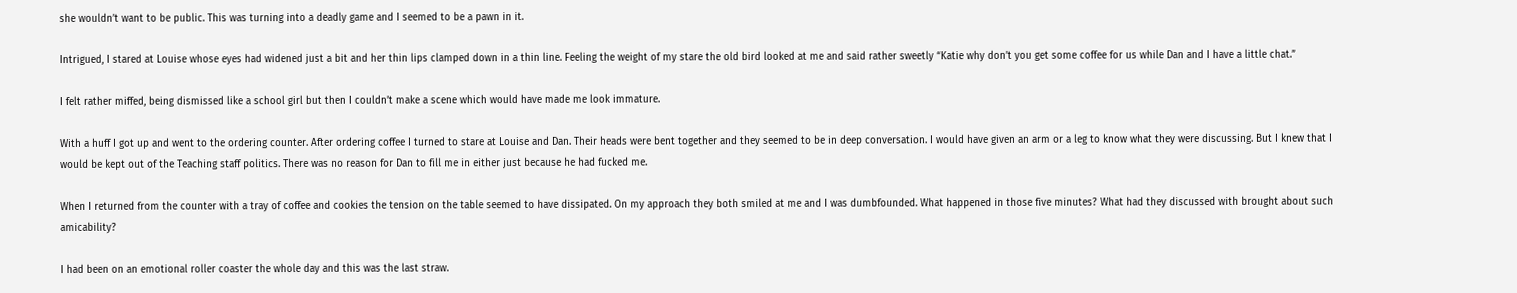she wouldn’t want to be public. This was turning into a deadly game and I seemed to be a pawn in it.

Intrigued, I stared at Louise whose eyes had widened just a bit and her thin lips clamped down in a thin line. Feeling the weight of my stare the old bird looked at me and said rather sweetly “Katie why don’t you get some coffee for us while Dan and I have a little chat.”

I felt rather miffed, being dismissed like a school girl but then I couldn’t make a scene which would have made me look immature.

With a huff I got up and went to the ordering counter. After ordering coffee I turned to stare at Louise and Dan. Their heads were bent together and they seemed to be in deep conversation. I would have given an arm or a leg to know what they were discussing. But I knew that I would be kept out of the Teaching staff politics. There was no reason for Dan to fill me in either just because he had fucked me.

When I returned from the counter with a tray of coffee and cookies the tension on the table seemed to have dissipated. On my approach they both smiled at me and I was dumbfounded. What happened in those five minutes? What had they discussed with brought about such amicability?

I had been on an emotional roller coaster the whole day and this was the last straw.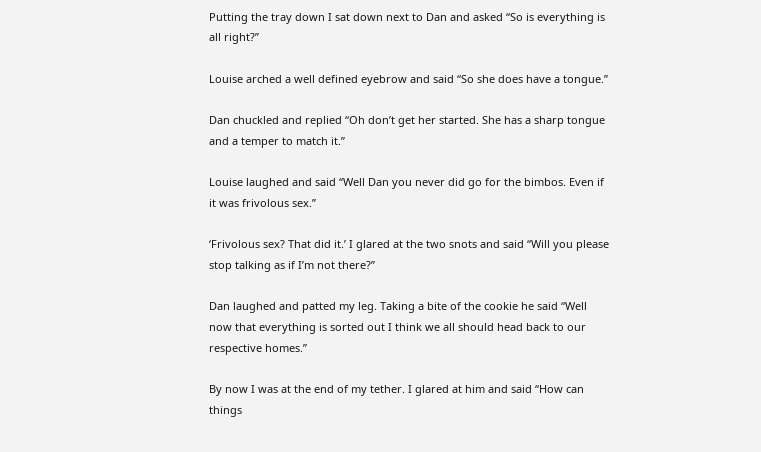Putting the tray down I sat down next to Dan and asked “So is everything is all right?”

Louise arched a well defined eyebrow and said “So she does have a tongue.”

Dan chuckled and replied “Oh don’t get her started. She has a sharp tongue and a temper to match it.”

Louise laughed and said “Well Dan you never did go for the bimbos. Even if it was frivolous sex.”

‘Frivolous sex? That did it.’ I glared at the two snots and said “Will you please stop talking as if I’m not there?”

Dan laughed and patted my leg. Taking a bite of the cookie he said “Well now that everything is sorted out I think we all should head back to our respective homes.”

By now I was at the end of my tether. I glared at him and said “How can things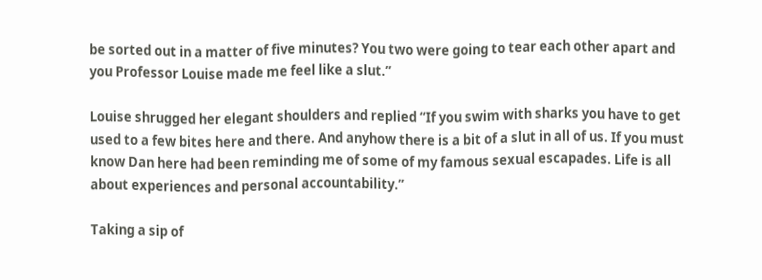be sorted out in a matter of five minutes? You two were going to tear each other apart and you Professor Louise made me feel like a slut.”

Louise shrugged her elegant shoulders and replied “If you swim with sharks you have to get used to a few bites here and there. And anyhow there is a bit of a slut in all of us. If you must know Dan here had been reminding me of some of my famous sexual escapades. Life is all about experiences and personal accountability.”

Taking a sip of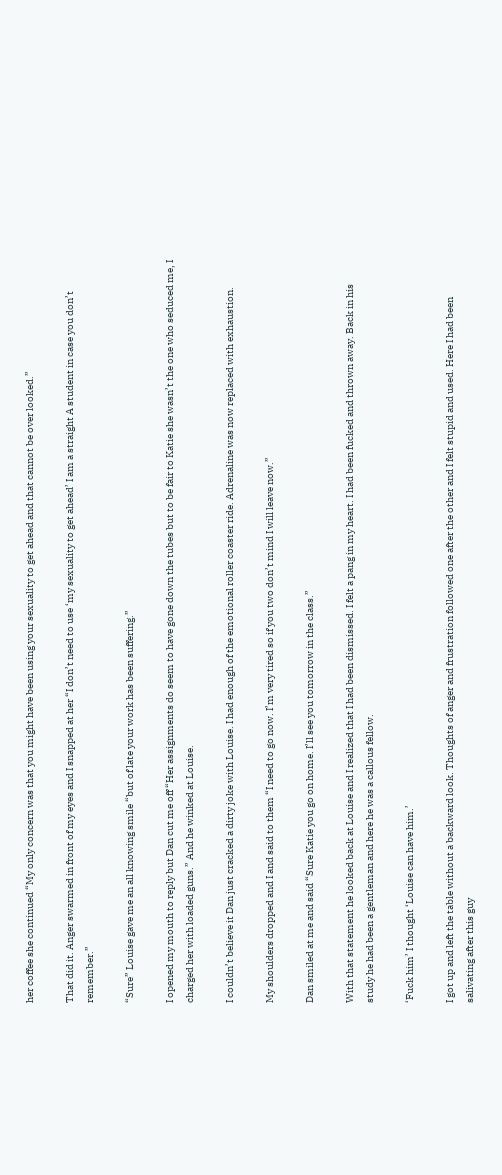her coffee she continued “My only concern was that you might have been using your sexuality to get ahead and that cannot be over looked.”

That did it. Anger swarmed in front of my eyes and I snapped at her “I don’t need to use ‘my sexuality to get ahead’ I am a straight A student in case you don’t remember.”

“Sure” Louise gave me an all knowing smile “but of late your work has been suffering.”

I opened my mouth to reply but Dan cut me off “Her assignments do seem to have gone down the tubes but to be fair to Katie she wasn’t the one who seduced me, I charged her with loaded guns.” And he winked at Louise.

I couldn’t believe it Dan just cracked a dirty joke with Louise. I had enough of the emotional roller coaster ride. Adrenaline was now replaced with exhaustion.

My shoulders dropped and I and said to them “I need to go now. I’m very tired so if you two don’t mind I will leave now.”

Dan smiled at me and said “Sure Katie you go on home. I’ll see you tomorrow in the class.”

With that statement he looked back at Louise and I realized that I had been dismissed. I felt a pang in my heart. I had been fucked and thrown away. Back in his study he had been a gentleman and here he was a callous fellow.

‘Fuck him’ I thought ‘Louise can have him.’

I got up and left the table without a backward look. Thoughts of anger and frustration followed one after the other and I felt stupid and used. Here I had been salivating after this guy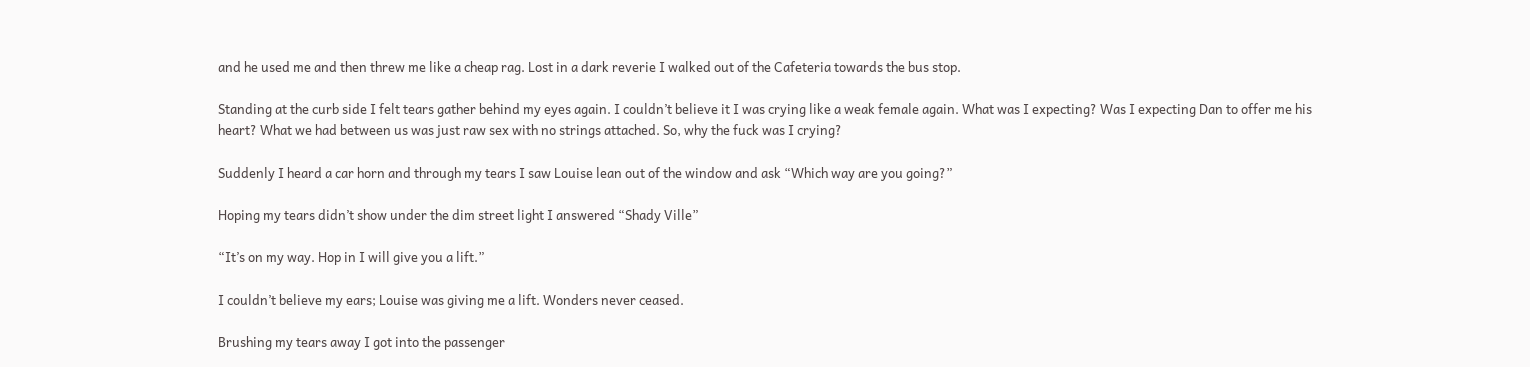and he used me and then threw me like a cheap rag. Lost in a dark reverie I walked out of the Cafeteria towards the bus stop.

Standing at the curb side I felt tears gather behind my eyes again. I couldn’t believe it I was crying like a weak female again. What was I expecting? Was I expecting Dan to offer me his heart? What we had between us was just raw sex with no strings attached. So, why the fuck was I crying?

Suddenly I heard a car horn and through my tears I saw Louise lean out of the window and ask “Which way are you going?”

Hoping my tears didn’t show under the dim street light I answered “Shady Ville”

“It’s on my way. Hop in I will give you a lift.”

I couldn’t believe my ears; Louise was giving me a lift. Wonders never ceased.

Brushing my tears away I got into the passenger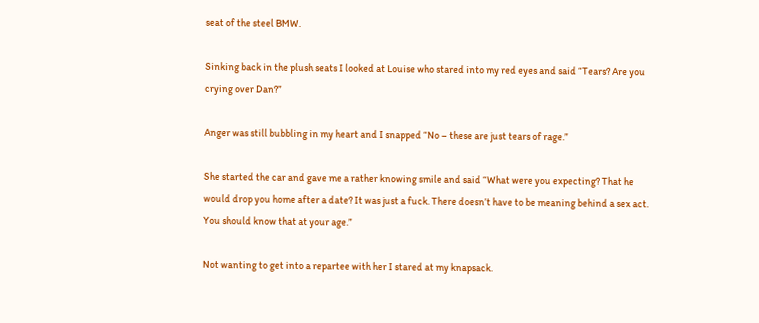seat of the steel BMW.

Sinking back in the plush seats I looked at Louise who stared into my red eyes and said “Tears? Are you crying over Dan?”

Anger was still bubbling in my heart and I snapped “No – these are just tears of rage.”

She started the car and gave me a rather knowing smile and said “What were you expecting? That he would drop you home after a date? It was just a fuck. There doesn’t have to be meaning behind a sex act. You should know that at your age.”

Not wanting to get into a repartee with her I stared at my knapsack.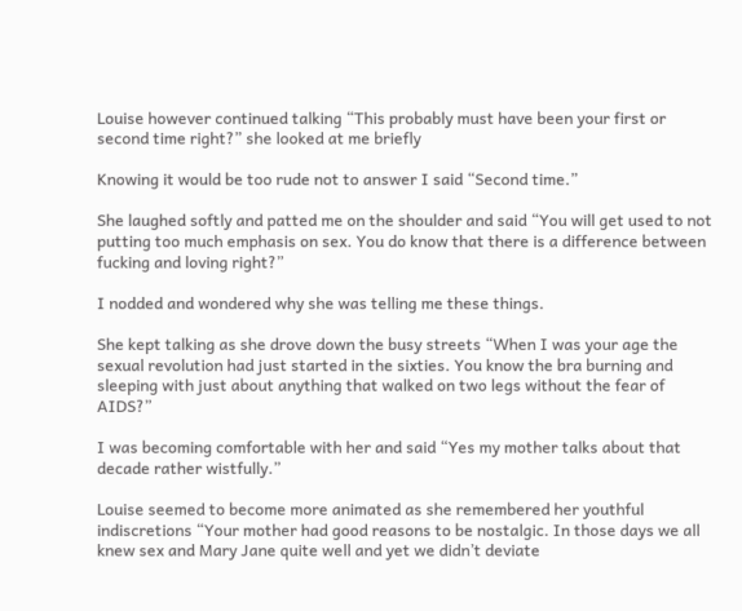Louise however continued talking “This probably must have been your first or second time right?” she looked at me briefly

Knowing it would be too rude not to answer I said “Second time.”

She laughed softly and patted me on the shoulder and said “You will get used to not putting too much emphasis on sex. You do know that there is a difference between fucking and loving right?”

I nodded and wondered why she was telling me these things.

She kept talking as she drove down the busy streets “When I was your age the sexual revolution had just started in the sixties. You know the bra burning and sleeping with just about anything that walked on two legs without the fear of AIDS?”

I was becoming comfortable with her and said “Yes my mother talks about that decade rather wistfully.”

Louise seemed to become more animated as she remembered her youthful indiscretions “Your mother had good reasons to be nostalgic. In those days we all knew sex and Mary Jane quite well and yet we didn’t deviate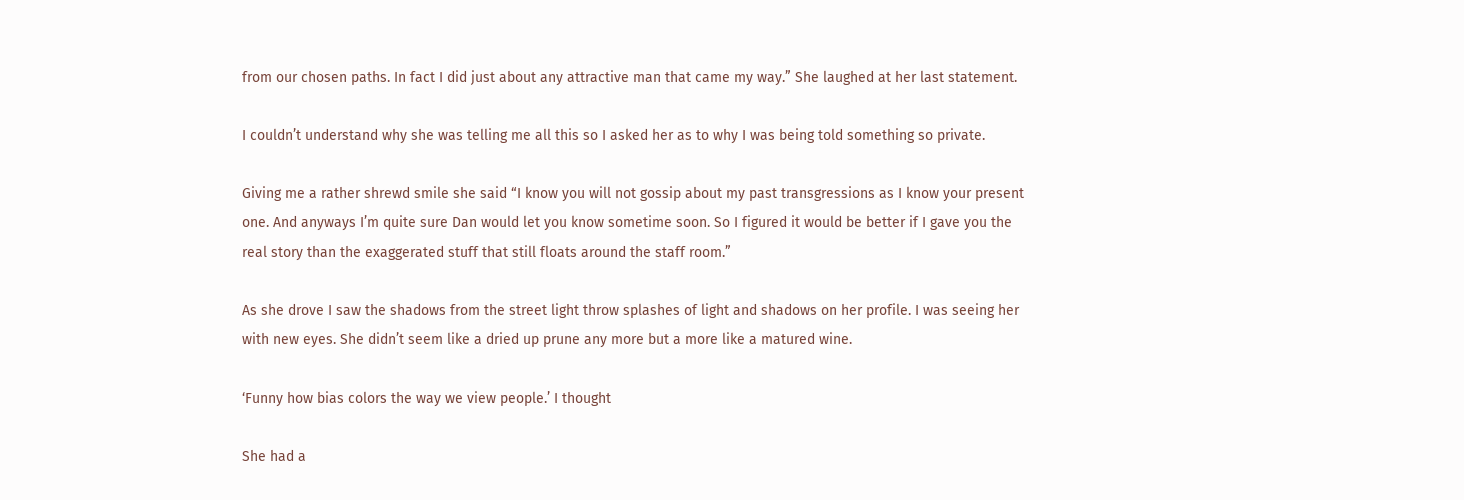from our chosen paths. In fact I did just about any attractive man that came my way.” She laughed at her last statement.

I couldn’t understand why she was telling me all this so I asked her as to why I was being told something so private.

Giving me a rather shrewd smile she said “I know you will not gossip about my past transgressions as I know your present one. And anyways I’m quite sure Dan would let you know sometime soon. So I figured it would be better if I gave you the real story than the exaggerated stuff that still floats around the staff room.”

As she drove I saw the shadows from the street light throw splashes of light and shadows on her profile. I was seeing her with new eyes. She didn’t seem like a dried up prune any more but a more like a matured wine.

‘Funny how bias colors the way we view people.’ I thought

She had a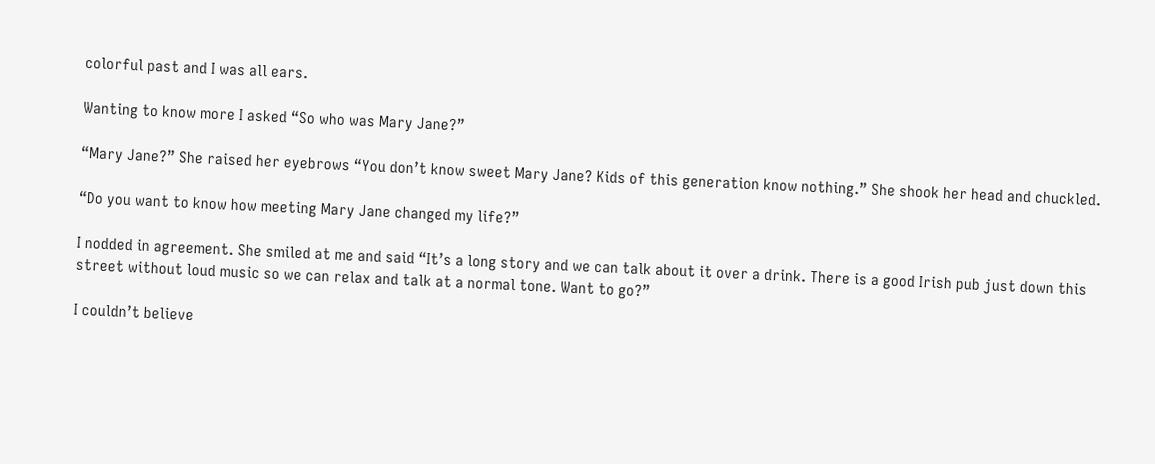colorful past and I was all ears.

Wanting to know more I asked “So who was Mary Jane?”

“Mary Jane?” She raised her eyebrows “You don’t know sweet Mary Jane? Kids of this generation know nothing.” She shook her head and chuckled.

“Do you want to know how meeting Mary Jane changed my life?”

I nodded in agreement. She smiled at me and said “It’s a long story and we can talk about it over a drink. There is a good Irish pub just down this street without loud music so we can relax and talk at a normal tone. Want to go?”

I couldn’t believe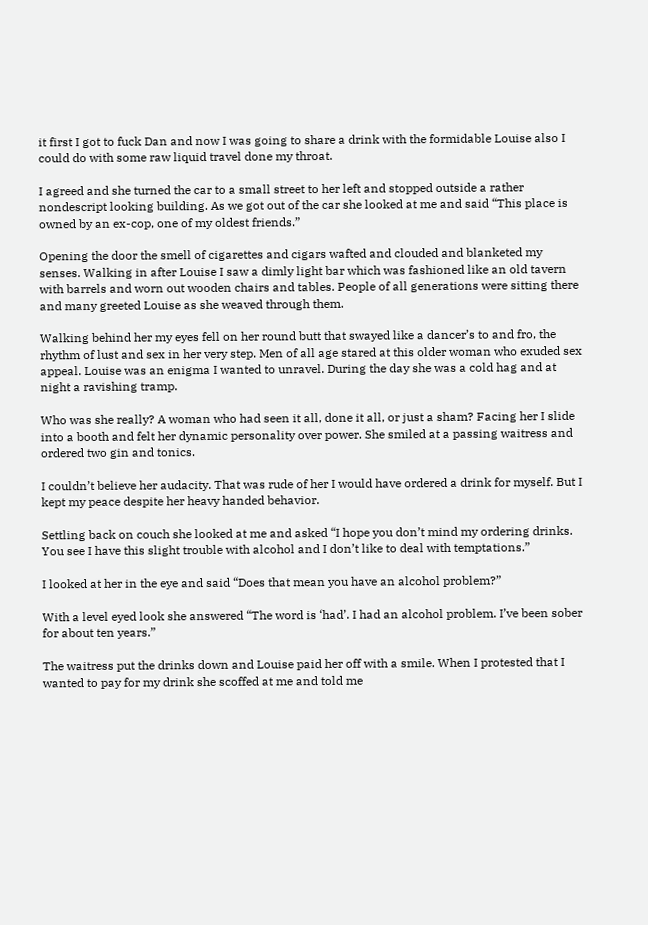it first I got to fuck Dan and now I was going to share a drink with the formidable Louise also I could do with some raw liquid travel done my throat.

I agreed and she turned the car to a small street to her left and stopped outside a rather nondescript looking building. As we got out of the car she looked at me and said “This place is owned by an ex-cop, one of my oldest friends.”

Opening the door the smell of cigarettes and cigars wafted and clouded and blanketed my senses. Walking in after Louise I saw a dimly light bar which was fashioned like an old tavern with barrels and worn out wooden chairs and tables. People of all generations were sitting there and many greeted Louise as she weaved through them.

Walking behind her my eyes fell on her round butt that swayed like a dancer’s to and fro, the rhythm of lust and sex in her very step. Men of all age stared at this older woman who exuded sex appeal. Louise was an enigma I wanted to unravel. During the day she was a cold hag and at night a ravishing tramp.

Who was she really? A woman who had seen it all, done it all, or just a sham? Facing her I slide into a booth and felt her dynamic personality over power. She smiled at a passing waitress and ordered two gin and tonics.

I couldn’t believe her audacity. That was rude of her I would have ordered a drink for myself. But I kept my peace despite her heavy handed behavior.

Settling back on couch she looked at me and asked “I hope you don’t mind my ordering drinks. You see I have this slight trouble with alcohol and I don’t like to deal with temptations.”

I looked at her in the eye and said “Does that mean you have an alcohol problem?”

With a level eyed look she answered “The word is ‘had’. I had an alcohol problem. I’ve been sober for about ten years.”

The waitress put the drinks down and Louise paid her off with a smile. When I protested that I wanted to pay for my drink she scoffed at me and told me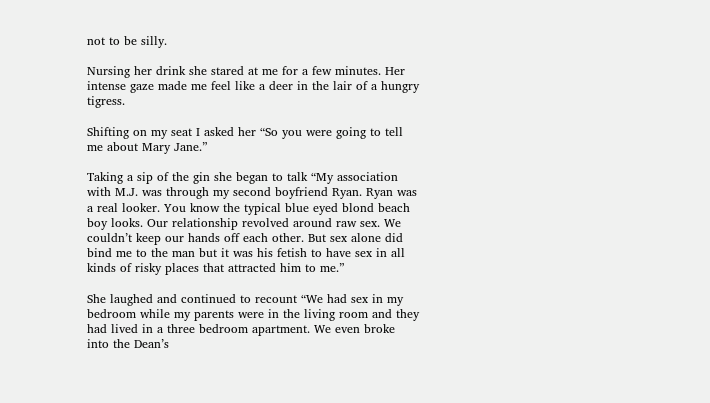not to be silly.

Nursing her drink she stared at me for a few minutes. Her intense gaze made me feel like a deer in the lair of a hungry tigress.

Shifting on my seat I asked her “So you were going to tell me about Mary Jane.”

Taking a sip of the gin she began to talk “My association with M.J. was through my second boyfriend Ryan. Ryan was a real looker. You know the typical blue eyed blond beach boy looks. Our relationship revolved around raw sex. We couldn’t keep our hands off each other. But sex alone did bind me to the man but it was his fetish to have sex in all kinds of risky places that attracted him to me.”

She laughed and continued to recount “We had sex in my bedroom while my parents were in the living room and they had lived in a three bedroom apartment. We even broke into the Dean’s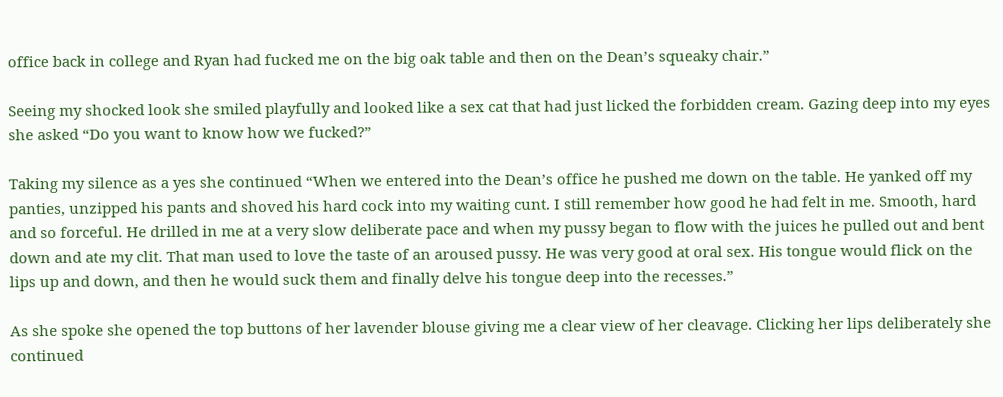office back in college and Ryan had fucked me on the big oak table and then on the Dean’s squeaky chair.”

Seeing my shocked look she smiled playfully and looked like a sex cat that had just licked the forbidden cream. Gazing deep into my eyes she asked “Do you want to know how we fucked?”

Taking my silence as a yes she continued “When we entered into the Dean’s office he pushed me down on the table. He yanked off my panties, unzipped his pants and shoved his hard cock into my waiting cunt. I still remember how good he had felt in me. Smooth, hard and so forceful. He drilled in me at a very slow deliberate pace and when my pussy began to flow with the juices he pulled out and bent down and ate my clit. That man used to love the taste of an aroused pussy. He was very good at oral sex. His tongue would flick on the lips up and down, and then he would suck them and finally delve his tongue deep into the recesses.”

As she spoke she opened the top buttons of her lavender blouse giving me a clear view of her cleavage. Clicking her lips deliberately she continued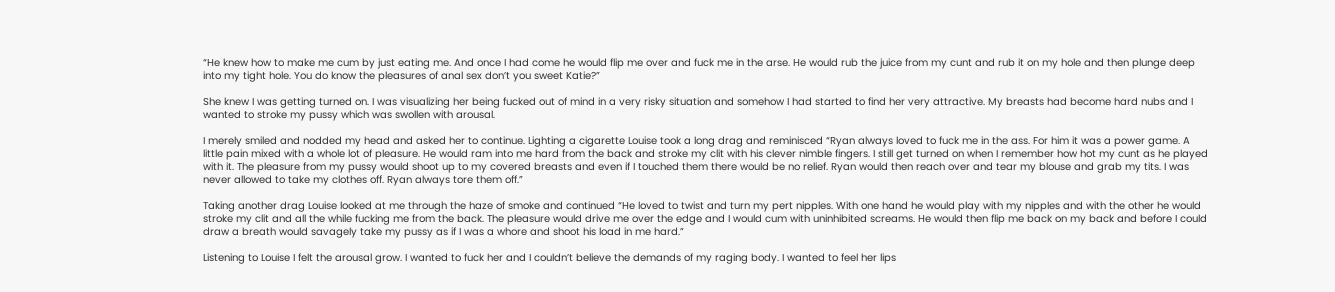“He knew how to make me cum by just eating me. And once I had come he would flip me over and fuck me in the arse. He would rub the juice from my cunt and rub it on my hole and then plunge deep into my tight hole. You do know the pleasures of anal sex don’t you sweet Katie?”

She knew I was getting turned on. I was visualizing her being fucked out of mind in a very risky situation and somehow I had started to find her very attractive. My breasts had become hard nubs and I wanted to stroke my pussy which was swollen with arousal.

I merely smiled and nodded my head and asked her to continue. Lighting a cigarette Louise took a long drag and reminisced “Ryan always loved to fuck me in the ass. For him it was a power game. A little pain mixed with a whole lot of pleasure. He would ram into me hard from the back and stroke my clit with his clever nimble fingers. I still get turned on when I remember how hot my cunt as he played with it. The pleasure from my pussy would shoot up to my covered breasts and even if I touched them there would be no relief. Ryan would then reach over and tear my blouse and grab my tits. I was never allowed to take my clothes off. Ryan always tore them off.”

Taking another drag Louise looked at me through the haze of smoke and continued “He loved to twist and turn my pert nipples. With one hand he would play with my nipples and with the other he would stroke my clit and all the while fucking me from the back. The pleasure would drive me over the edge and I would cum with uninhibited screams. He would then flip me back on my back and before I could draw a breath would savagely take my pussy as if I was a whore and shoot his load in me hard.”

Listening to Louise I felt the arousal grow. I wanted to fuck her and I couldn’t believe the demands of my raging body. I wanted to feel her lips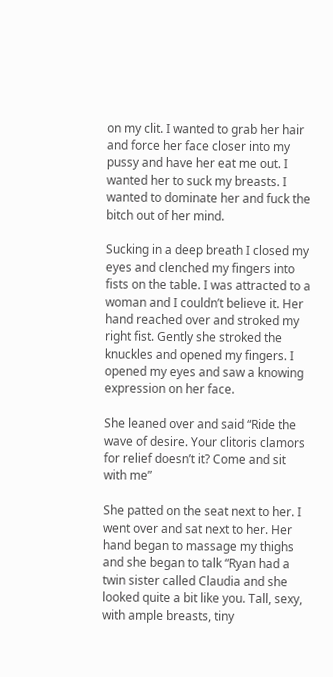on my clit. I wanted to grab her hair and force her face closer into my pussy and have her eat me out. I wanted her to suck my breasts. I wanted to dominate her and fuck the bitch out of her mind.

Sucking in a deep breath I closed my eyes and clenched my fingers into fists on the table. I was attracted to a woman and I couldn’t believe it. Her hand reached over and stroked my right fist. Gently she stroked the knuckles and opened my fingers. I opened my eyes and saw a knowing expression on her face.

She leaned over and said “Ride the wave of desire. Your clitoris clamors for relief doesn’t it? Come and sit with me”

She patted on the seat next to her. I went over and sat next to her. Her hand began to massage my thighs and she began to talk “Ryan had a twin sister called Claudia and she looked quite a bit like you. Tall, sexy, with ample breasts, tiny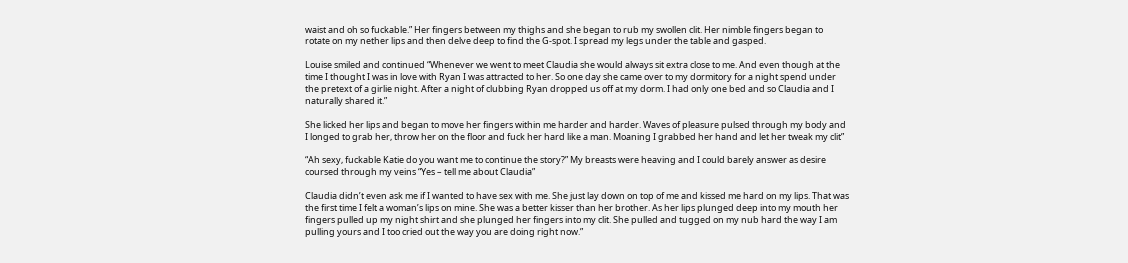waist and oh so fuckable.” Her fingers between my thighs and she began to rub my swollen clit. Her nimble fingers began to rotate on my nether lips and then delve deep to find the G-spot. I spread my legs under the table and gasped.

Louise smiled and continued “Whenever we went to meet Claudia she would always sit extra close to me. And even though at the time I thought I was in love with Ryan I was attracted to her. So one day she came over to my dormitory for a night spend under the pretext of a girlie night. After a night of clubbing Ryan dropped us off at my dorm. I had only one bed and so Claudia and I naturally shared it.”

She licked her lips and began to move her fingers within me harder and harder. Waves of pleasure pulsed through my body and I longed to grab her, throw her on the floor and fuck her hard like a man. Moaning I grabbed her hand and let her tweak my clit”

“Ah sexy, fuckable Katie do you want me to continue the story?” My breasts were heaving and I could barely answer as desire coursed through my veins “Yes – tell me about Claudia”

Claudia didn’t even ask me if I wanted to have sex with me. She just lay down on top of me and kissed me hard on my lips. That was the first time I felt a woman’s lips on mine. She was a better kisser than her brother. As her lips plunged deep into my mouth her fingers pulled up my night shirt and she plunged her fingers into my clit. She pulled and tugged on my nub hard the way I am pulling yours and I too cried out the way you are doing right now.”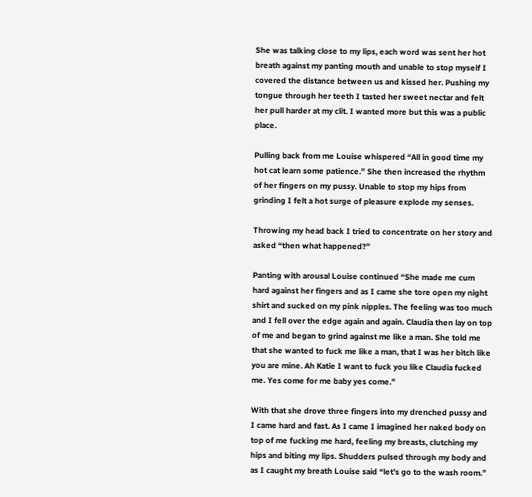She was talking close to my lips, each word was sent her hot breath against my panting mouth and unable to stop myself I covered the distance between us and kissed her. Pushing my tongue through her teeth I tasted her sweet nectar and felt her pull harder at my clit. I wanted more but this was a public place.

Pulling back from me Louise whispered “All in good time my hot cat learn some patience.” She then increased the rhythm of her fingers on my pussy. Unable to stop my hips from grinding I felt a hot surge of pleasure explode my senses.

Throwing my head back I tried to concentrate on her story and asked “then what happened?”

Panting with arousal Louise continued “She made me cum hard against her fingers and as I came she tore open my night shirt and sucked on my pink nipples. The feeling was too much and I fell over the edge again and again. Claudia then lay on top of me and began to grind against me like a man. She told me that she wanted to fuck me like a man, that I was her bitch like you are mine. Ah Katie I want to fuck you like Claudia fucked me. Yes come for me baby yes come.”

With that she drove three fingers into my drenched pussy and I came hard and fast. As I came I imagined her naked body on top of me fucking me hard, feeling my breasts, clutching my hips and biting my lips. Shudders pulsed through my body and as I caught my breath Louise said “let’s go to the wash room.”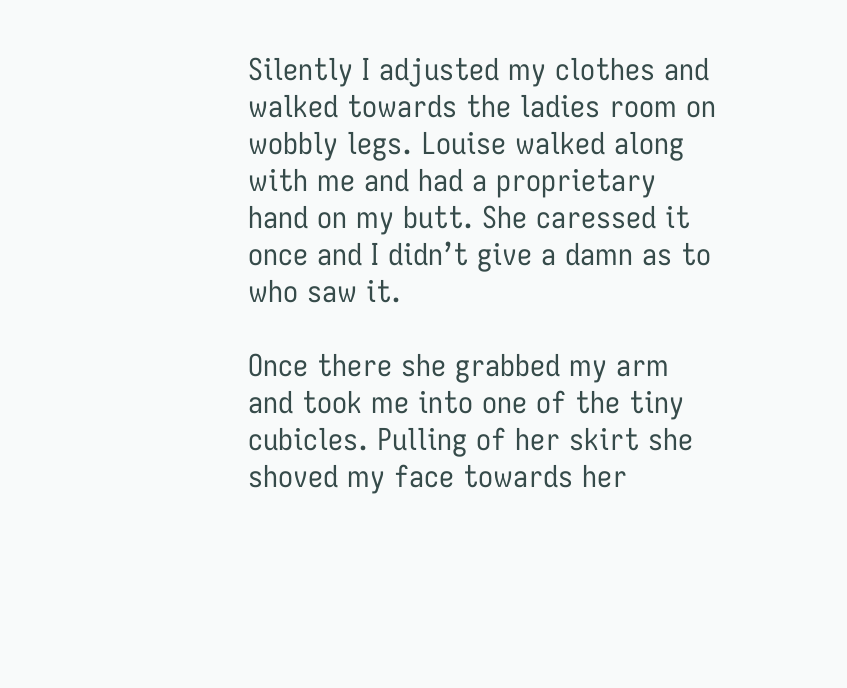Silently I adjusted my clothes and walked towards the ladies room on wobbly legs. Louise walked along with me and had a proprietary hand on my butt. She caressed it once and I didn’t give a damn as to who saw it.

Once there she grabbed my arm and took me into one of the tiny cubicles. Pulling of her skirt she shoved my face towards her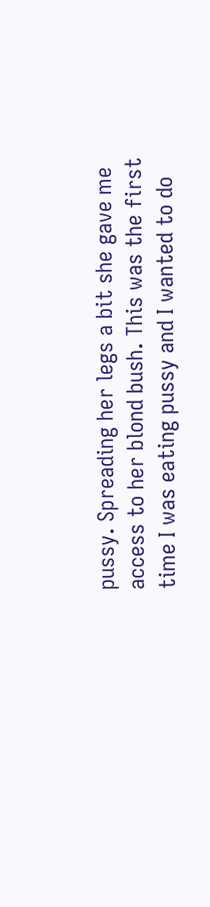pussy. Spreading her legs a bit she gave me access to her blond bush. This was the first time I was eating pussy and I wanted to do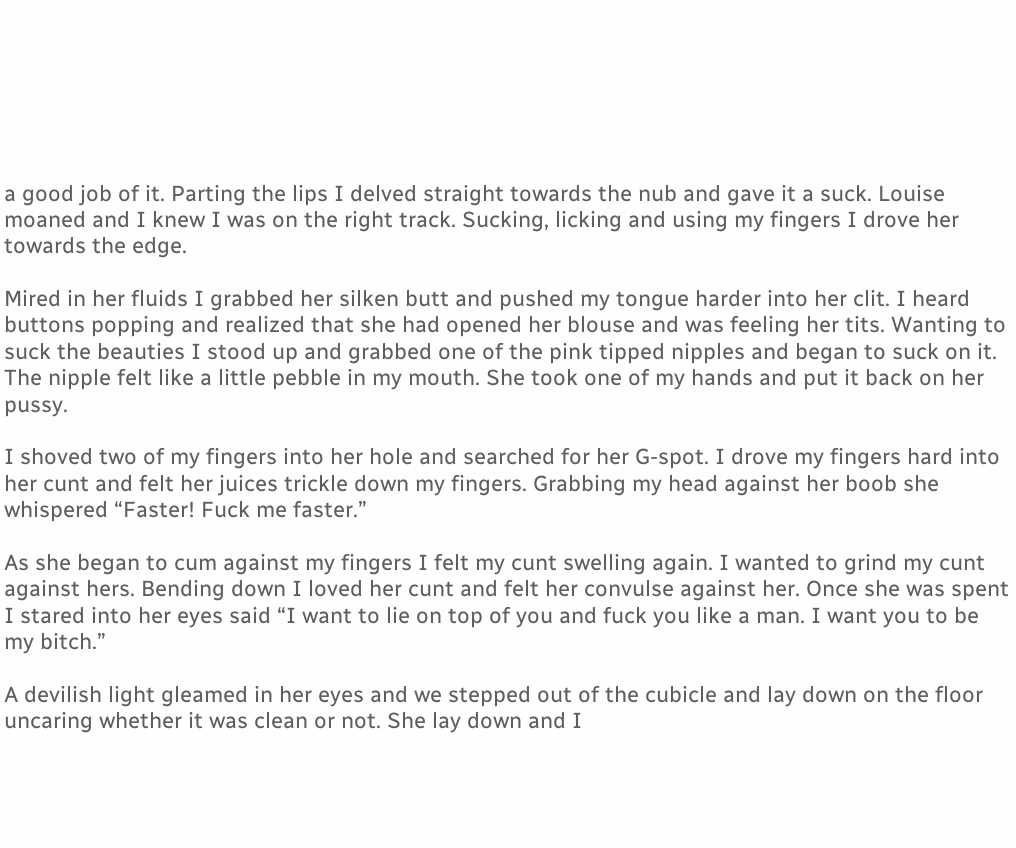a good job of it. Parting the lips I delved straight towards the nub and gave it a suck. Louise moaned and I knew I was on the right track. Sucking, licking and using my fingers I drove her towards the edge.

Mired in her fluids I grabbed her silken butt and pushed my tongue harder into her clit. I heard buttons popping and realized that she had opened her blouse and was feeling her tits. Wanting to suck the beauties I stood up and grabbed one of the pink tipped nipples and began to suck on it. The nipple felt like a little pebble in my mouth. She took one of my hands and put it back on her pussy.

I shoved two of my fingers into her hole and searched for her G-spot. I drove my fingers hard into her cunt and felt her juices trickle down my fingers. Grabbing my head against her boob she whispered “Faster! Fuck me faster.”

As she began to cum against my fingers I felt my cunt swelling again. I wanted to grind my cunt against hers. Bending down I loved her cunt and felt her convulse against her. Once she was spent I stared into her eyes said “I want to lie on top of you and fuck you like a man. I want you to be my bitch.”

A devilish light gleamed in her eyes and we stepped out of the cubicle and lay down on the floor uncaring whether it was clean or not. She lay down and I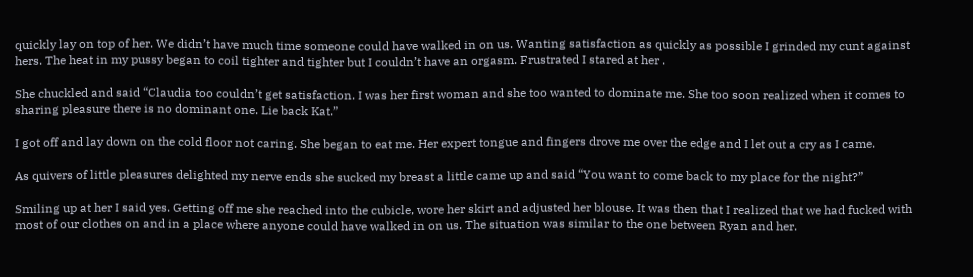quickly lay on top of her. We didn’t have much time someone could have walked in on us. Wanting satisfaction as quickly as possible I grinded my cunt against hers. The heat in my pussy began to coil tighter and tighter but I couldn’t have an orgasm. Frustrated I stared at her .

She chuckled and said “Claudia too couldn’t get satisfaction. I was her first woman and she too wanted to dominate me. She too soon realized when it comes to sharing pleasure there is no dominant one. Lie back Kat.”

I got off and lay down on the cold floor not caring. She began to eat me. Her expert tongue and fingers drove me over the edge and I let out a cry as I came.

As quivers of little pleasures delighted my nerve ends she sucked my breast a little came up and said “You want to come back to my place for the night?”

Smiling up at her I said yes. Getting off me she reached into the cubicle, wore her skirt and adjusted her blouse. It was then that I realized that we had fucked with most of our clothes on and in a place where anyone could have walked in on us. The situation was similar to the one between Ryan and her.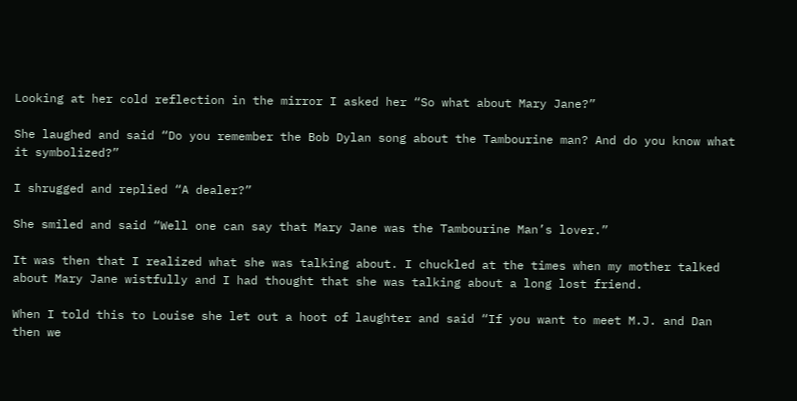Looking at her cold reflection in the mirror I asked her “So what about Mary Jane?”

She laughed and said “Do you remember the Bob Dylan song about the Tambourine man? And do you know what it symbolized?”

I shrugged and replied “A dealer?”

She smiled and said “Well one can say that Mary Jane was the Tambourine Man’s lover.”

It was then that I realized what she was talking about. I chuckled at the times when my mother talked about Mary Jane wistfully and I had thought that she was talking about a long lost friend.

When I told this to Louise she let out a hoot of laughter and said “If you want to meet M.J. and Dan then we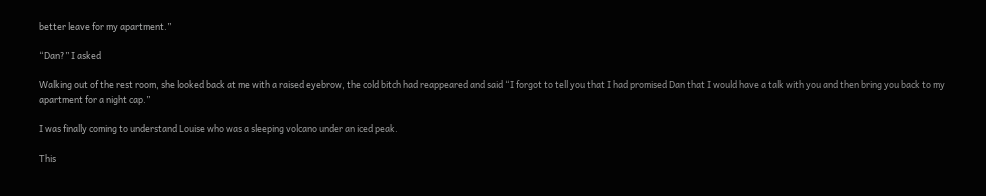better leave for my apartment.”

“Dan?” I asked

Walking out of the rest room, she looked back at me with a raised eyebrow, the cold bitch had reappeared and said “I forgot to tell you that I had promised Dan that I would have a talk with you and then bring you back to my apartment for a night cap.”

I was finally coming to understand Louise who was a sleeping volcano under an iced peak.

This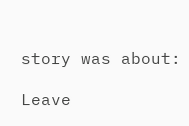story was about:

Leave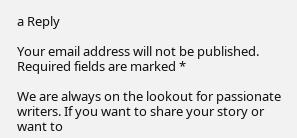a Reply

Your email address will not be published. Required fields are marked *

We are always on the lookout for passionate writers. If you want to share your story or want to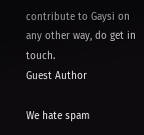contribute to Gaysi on any other way, do get in touch.
Guest Author

We hate spam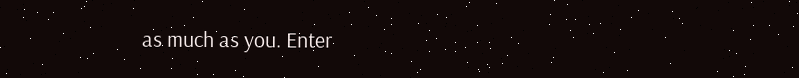as much as you. Enter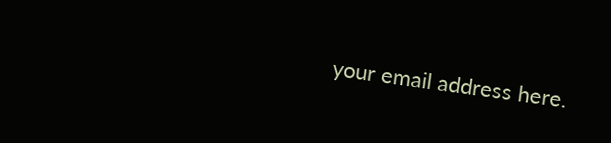your email address here.